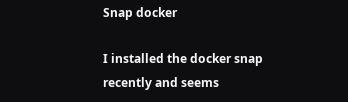Snap docker

I installed the docker snap recently and seems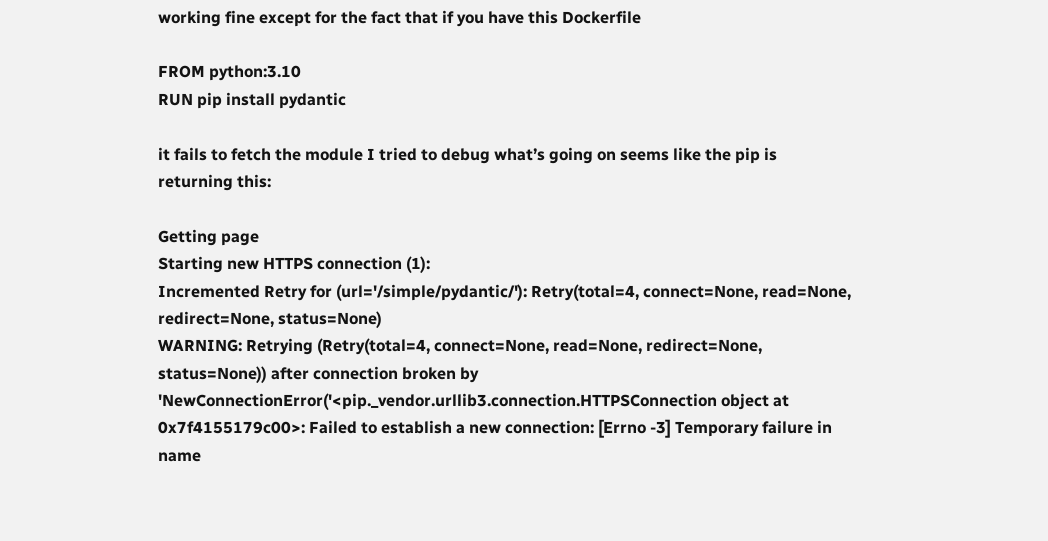working fine except for the fact that if you have this Dockerfile

FROM python:3.10
RUN pip install pydantic

it fails to fetch the module I tried to debug what’s going on seems like the pip is returning this:

Getting page
Starting new HTTPS connection (1):
Incremented Retry for (url='/simple/pydantic/'): Retry(total=4, connect=None, read=None, redirect=None, status=None)
WARNING: Retrying (Retry(total=4, connect=None, read=None, redirect=None, status=None)) after connection broken by 'NewConnectionError('<pip._vendor.urllib3.connection.HTTPSConnection object at 0x7f4155179c00>: Failed to establish a new connection: [Errno -3] Temporary failure in name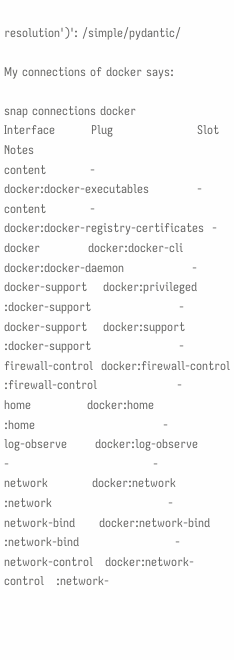resolution')': /simple/pydantic/

My connections of docker says:

snap connections docker
Interface         Plug                     Slot                                 Notes
content           -                        docker:docker-executables            -
content           -                        docker:docker-registry-certificates  -
docker            docker:docker-cli        docker:docker-daemon                 -
docker-support    docker:privileged        :docker-support                      -
docker-support    docker:support           :docker-support                      -
firewall-control  docker:firewall-control  :firewall-control                    -
home              docker:home              :home                                -
log-observe       docker:log-observe       -                                    -
network           docker:network           :network                             -
network-bind      docker:network-bind      :network-bind                        -
network-control   docker:network-control   :network-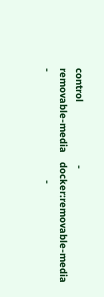control                     -
removable-media   docker:removable-media   -                                    -